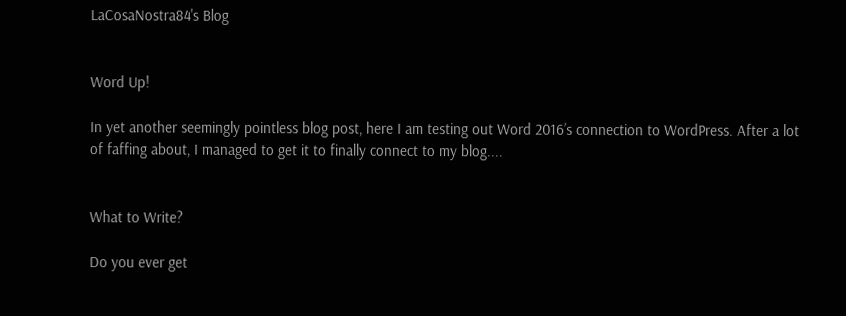LaCosaNostra84's Blog


Word Up!

In yet another seemingly pointless blog post, here I am testing out Word 2016’s connection to WordPress. After a lot of faffing about, I managed to get it to finally connect to my blog....


What to Write?

Do you ever get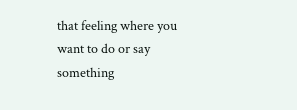that feeling where you want to do or say something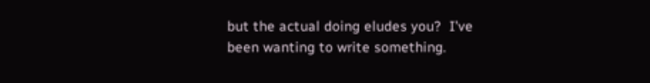but the actual doing eludes you?  I’ve been wanting to write something.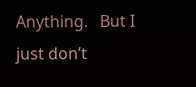Anything.   But I just don’t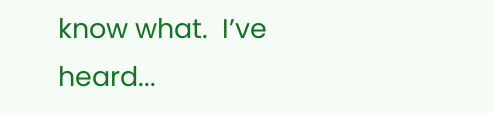know what.  I’ve heard...